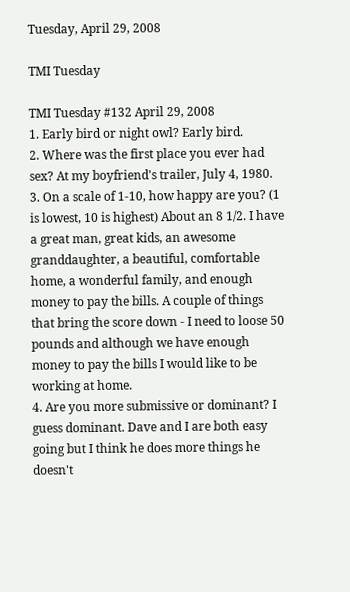Tuesday, April 29, 2008

TMI Tuesday

TMI Tuesday #132 April 29, 2008
1. Early bird or night owl? Early bird.
2. Where was the first place you ever had sex? At my boyfriend's trailer, July 4, 1980.
3. On a scale of 1-10, how happy are you? (1 is lowest, 10 is highest) About an 8 1/2. I have a great man, great kids, an awesome granddaughter, a beautiful, comfortable home, a wonderful family, and enough money to pay the bills. A couple of things that bring the score down - I need to loose 50 pounds and although we have enough money to pay the bills I would like to be working at home.
4. Are you more submissive or dominant? I guess dominant. Dave and I are both easy going but I think he does more things he doesn't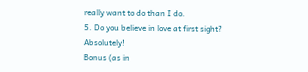really want to do than I do.
5. Do you believe in love at first sight? Absolutely!
Bonus (as in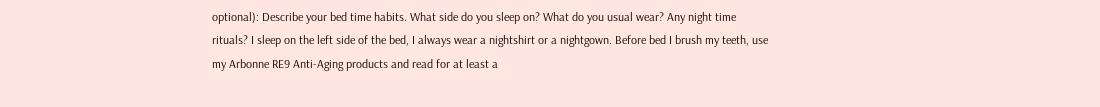optional): Describe your bed time habits. What side do you sleep on? What do you usual wear? Any night time rituals? I sleep on the left side of the bed, I always wear a nightshirt or a nightgown. Before bed I brush my teeth, use my Arbonne RE9 Anti-Aging products and read for at least a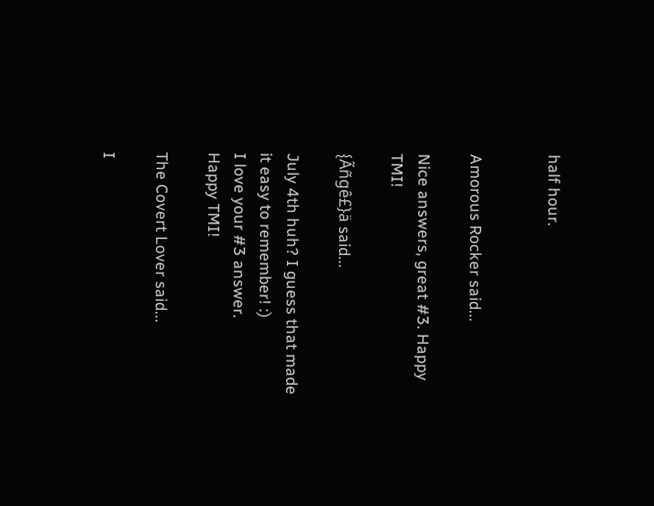half hour.


Amorous Rocker said...

Nice answers, great #3. Happy TMI!

{Ãñgê£}ä said...

July 4th huh? I guess that made it easy to remember! :)
I love your #3 answer.
Happy TMI!

The Covert Lover said...

I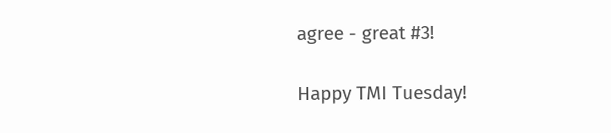agree - great #3!

Happy TMI Tuesday!